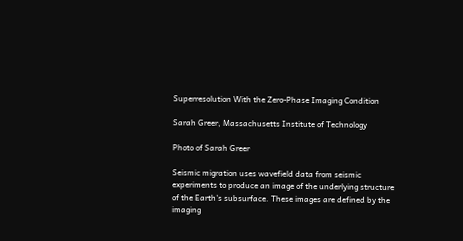Superresolution With the Zero-Phase Imaging Condition

Sarah Greer, Massachusetts Institute of Technology

Photo of Sarah Greer

Seismic migration uses wavefield data from seismic experiments to produce an image of the underlying structure of the Earth's subsurface. These images are defined by the imaging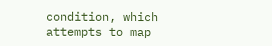condition, which attempts to map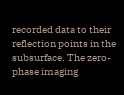recorded data to their reflection points in the subsurface. The zero-phase imaging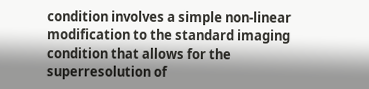condition involves a simple non-linear modification to the standard imaging condition that allows for the superresolution of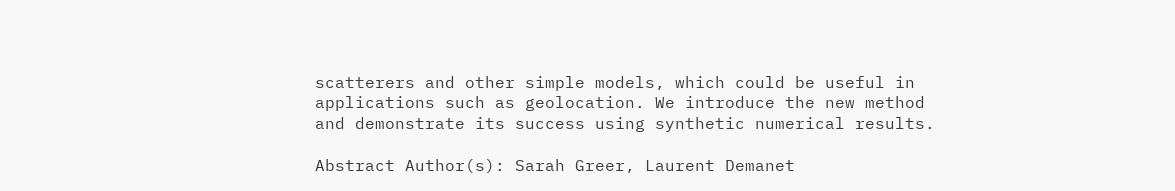scatterers and other simple models, which could be useful in applications such as geolocation. We introduce the new method and demonstrate its success using synthetic numerical results.

Abstract Author(s): Sarah Greer, Laurent Demanet